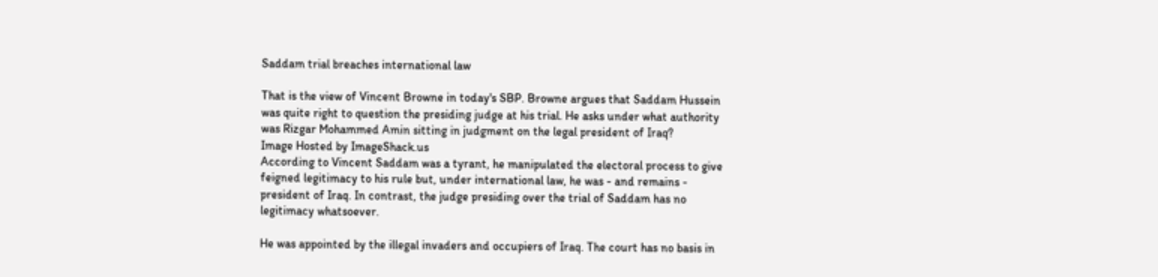Saddam trial breaches international law

That is the view of Vincent Browne in today's SBP. Browne argues that Saddam Hussein was quite right to question the presiding judge at his trial. He asks under what authority was Rizgar Mohammed Amin sitting in judgment on the legal president of Iraq?
Image Hosted by ImageShack.us
According to Vincent Saddam was a tyrant, he manipulated the electoral process to give feigned legitimacy to his rule but, under international law, he was - and remains - president of Iraq. In contrast, the judge presiding over the trial of Saddam has no legitimacy whatsoever.

He was appointed by the illegal invaders and occupiers of Iraq. The court has no basis in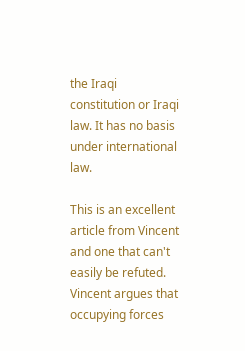the Iraqi constitution or Iraqi law. It has no basis under international law.

This is an excellent article from Vincent and one that can't easily be refuted. Vincent argues that occupying forces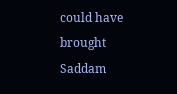could have brought Saddam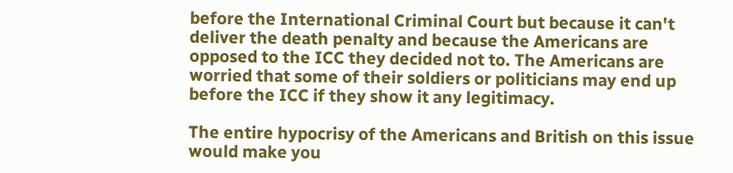before the International Criminal Court but because it can't deliver the death penalty and because the Americans are opposed to the ICC they decided not to. The Americans are worried that some of their soldiers or politicians may end up before the ICC if they show it any legitimacy.

The entire hypocrisy of the Americans and British on this issue would make you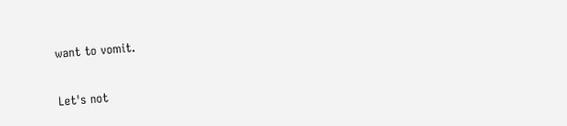want to vomit.

Let's not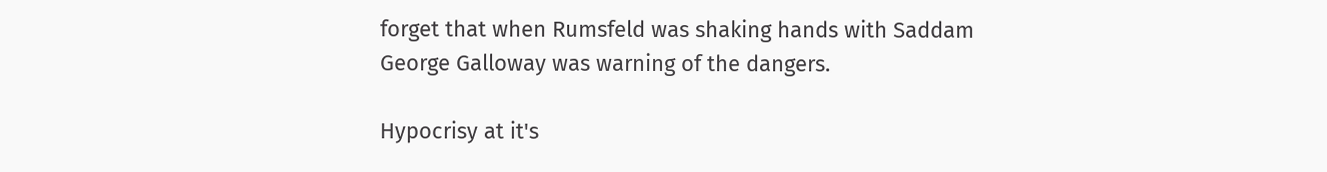forget that when Rumsfeld was shaking hands with Saddam George Galloway was warning of the dangers.

Hypocrisy at it's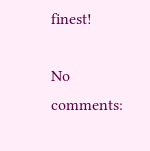finest!

No comments: